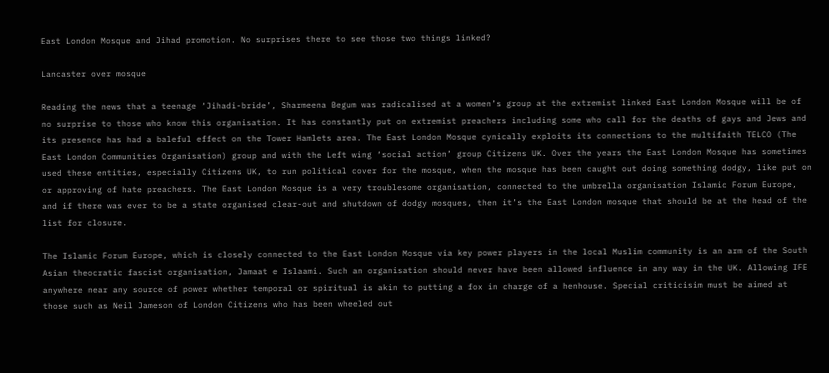East London Mosque and Jihad promotion. No surprises there to see those two things linked?

Lancaster over mosque

Reading the news that a teenage ‘Jihadi-bride’, Sharmeena Begum was radicalised at a women’s group at the extremist linked East London Mosque will be of no surprise to those who know this organisation. It has constantly put on extremist preachers including some who call for the deaths of gays and Jews and its presence has had a baleful effect on the Tower Hamlets area. The East London Mosque cynically exploits its connections to the multifaith TELCO (The East London Communities Organisation) group and with the Left wing ‘social action’ group Citizens UK. Over the years the East London Mosque has sometimes used these entities, especially Citizens UK, to run political cover for the mosque, when the mosque has been caught out doing something dodgy, like put on or approving of hate preachers. The East London Mosque is a very troublesome organisation, connected to the umbrella organisation Islamic Forum Europe, and if there was ever to be a state organised clear-out and shutdown of dodgy mosques, then it’s the East London mosque that should be at the head of the list for closure.

The Islamic Forum Europe, which is closely connected to the East London Mosque via key power players in the local Muslim community is an arm of the South Asian theocratic fascist organisation, Jamaat e Islaami. Such an organisation should never have been allowed influence in any way in the UK. Allowing IFE anywhere near any source of power whether temporal or spiritual is akin to putting a fox in charge of a henhouse. Special criticisim must be aimed at those such as Neil Jameson of London Citizens who has been wheeled out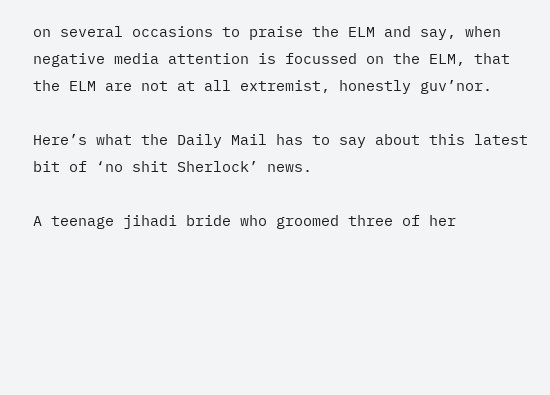on several occasions to praise the ELM and say, when negative media attention is focussed on the ELM, that the ELM are not at all extremist, honestly guv’nor.

Here’s what the Daily Mail has to say about this latest bit of ‘no shit Sherlock’ news.

A teenage jihadi bride who groomed three of her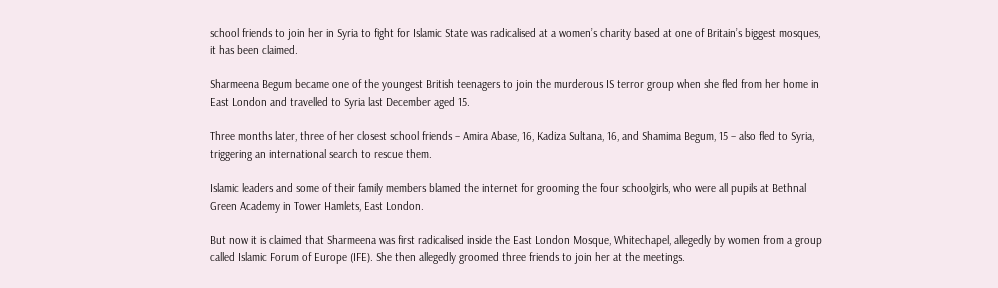school friends to join her in Syria to fight for Islamic State was radicalised at a women’s charity based at one of Britain’s biggest mosques, it has been claimed.

Sharmeena Begum became one of the youngest British teenagers to join the murderous IS terror group when she fled from her home in East London and travelled to Syria last December aged 15.

Three months later, three of her closest school friends – Amira Abase, 16, Kadiza Sultana, 16, and Shamima Begum, 15 – also fled to Syria, triggering an international search to rescue them.

Islamic leaders and some of their family members blamed the internet for grooming the four schoolgirls, who were all pupils at Bethnal Green Academy in Tower Hamlets, East London.

But now it is claimed that Sharmeena was first radicalised inside the East London Mosque, Whitechapel, allegedly by women from a group called Islamic Forum of Europe (IFE). She then allegedly groomed three friends to join her at the meetings.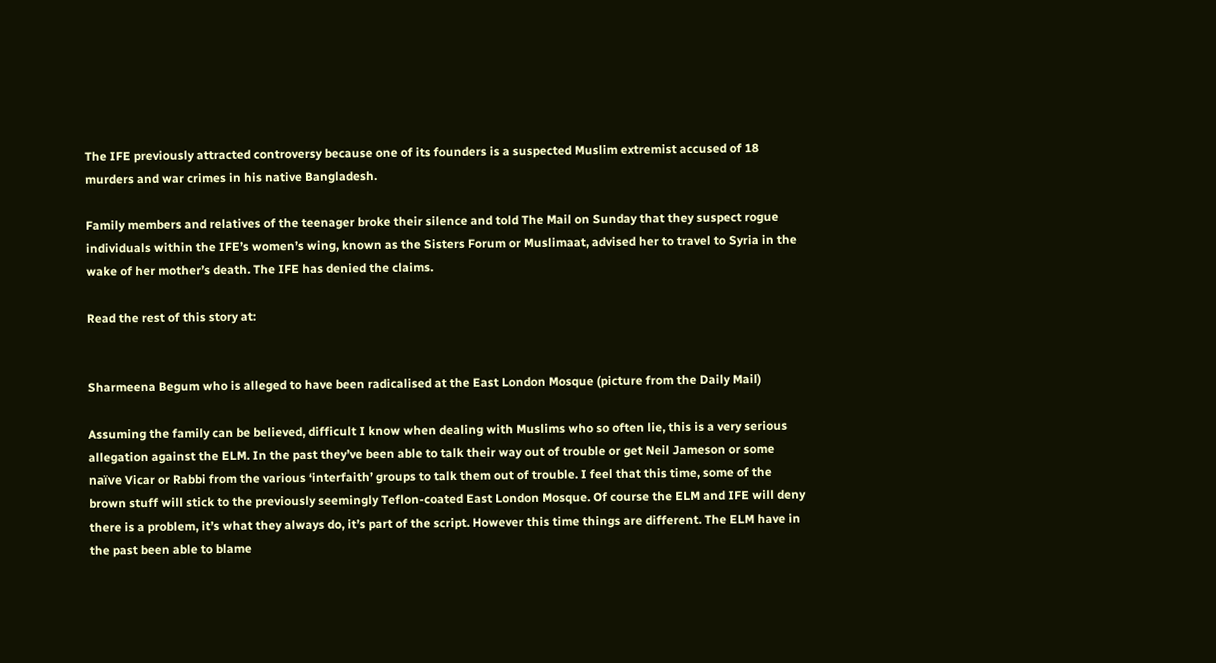The IFE previously attracted controversy because one of its founders is a suspected Muslim extremist accused of 18 murders and war crimes in his native Bangladesh.

Family members and relatives of the teenager broke their silence and told The Mail on Sunday that they suspect rogue individuals within the IFE’s women’s wing, known as the Sisters Forum or Muslimaat, advised her to travel to Syria in the wake of her mother’s death. The IFE has denied the claims.

Read the rest of this story at:


Sharmeena Begum who is alleged to have been radicalised at the East London Mosque (picture from the Daily Mail)

Assuming the family can be believed, difficult I know when dealing with Muslims who so often lie, this is a very serious allegation against the ELM. In the past they’ve been able to talk their way out of trouble or get Neil Jameson or some naïve Vicar or Rabbi from the various ‘interfaith’ groups to talk them out of trouble. I feel that this time, some of the brown stuff will stick to the previously seemingly Teflon-coated East London Mosque. Of course the ELM and IFE will deny there is a problem, it’s what they always do, it’s part of the script. However this time things are different. The ELM have in the past been able to blame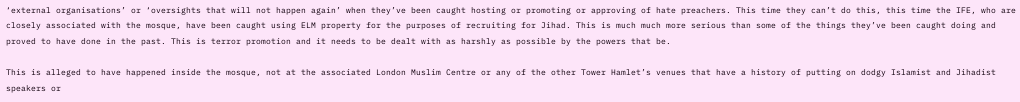‘external organisations’ or ‘oversights that will not happen again’ when they’ve been caught hosting or promoting or approving of hate preachers. This time they can’t do this, this time the IFE, who are closely associated with the mosque, have been caught using ELM property for the purposes of recruiting for Jihad. This is much much more serious than some of the things they’ve been caught doing and proved to have done in the past. This is terror promotion and it needs to be dealt with as harshly as possible by the powers that be.

This is alleged to have happened inside the mosque, not at the associated London Muslim Centre or any of the other Tower Hamlet’s venues that have a history of putting on dodgy Islamist and Jihadist speakers or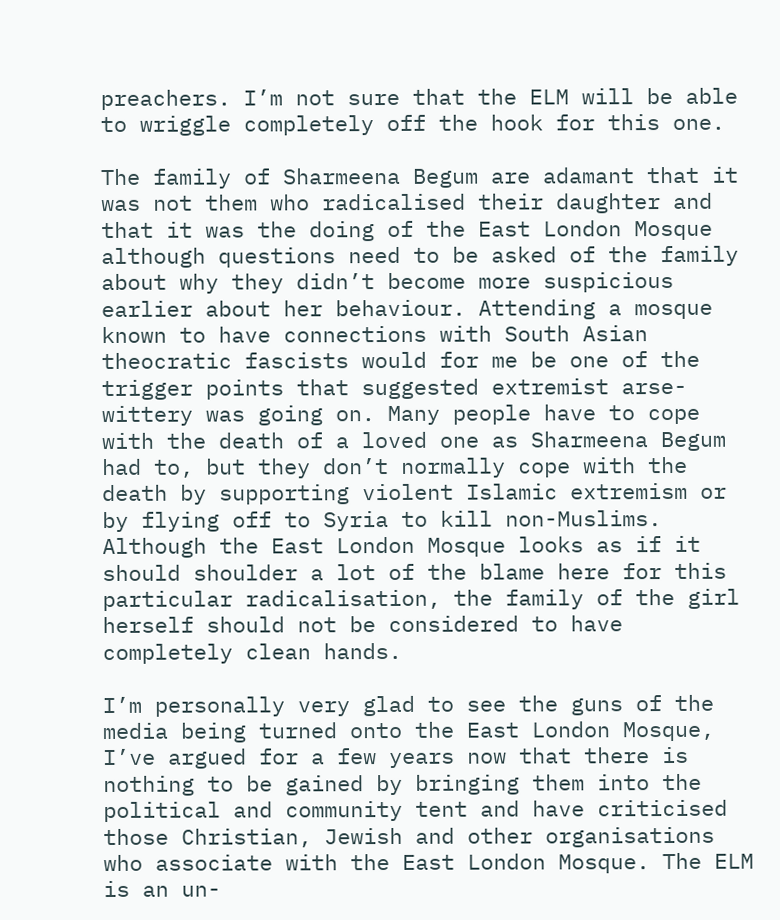preachers. I’m not sure that the ELM will be able to wriggle completely off the hook for this one.

The family of Sharmeena Begum are adamant that it was not them who radicalised their daughter and that it was the doing of the East London Mosque although questions need to be asked of the family about why they didn’t become more suspicious earlier about her behaviour. Attending a mosque known to have connections with South Asian theocratic fascists would for me be one of the trigger points that suggested extremist arse-wittery was going on. Many people have to cope with the death of a loved one as Sharmeena Begum had to, but they don’t normally cope with the death by supporting violent Islamic extremism or by flying off to Syria to kill non-Muslims. Although the East London Mosque looks as if it should shoulder a lot of the blame here for this particular radicalisation, the family of the girl herself should not be considered to have completely clean hands.

I’m personally very glad to see the guns of the media being turned onto the East London Mosque, I’ve argued for a few years now that there is nothing to be gained by bringing them into the political and community tent and have criticised those Christian, Jewish and other organisations who associate with the East London Mosque. The ELM is an un-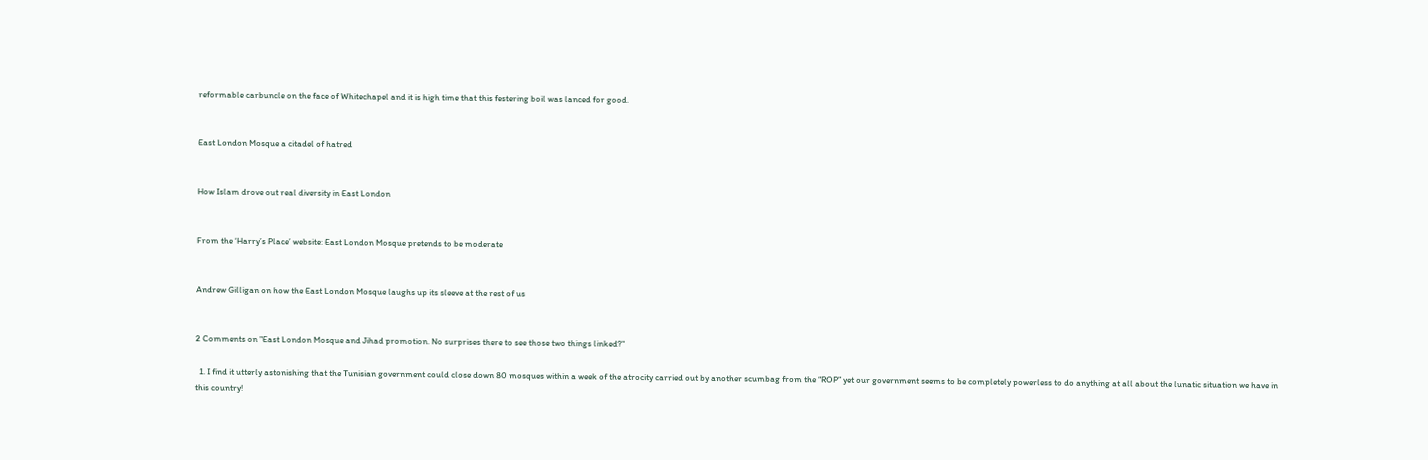reformable carbuncle on the face of Whitechapel and it is high time that this festering boil was lanced for good.


East London Mosque a citadel of hatred


How Islam drove out real diversity in East London


From the ‘Harry’s Place’ website: East London Mosque pretends to be moderate


Andrew Gilligan on how the East London Mosque laughs up its sleeve at the rest of us


2 Comments on "East London Mosque and Jihad promotion. No surprises there to see those two things linked?"

  1. I find it utterly astonishing that the Tunisian government could close down 80 mosques within a week of the atrocity carried out by another scumbag from the “ROP” yet our government seems to be completely powerless to do anything at all about the lunatic situation we have in this country!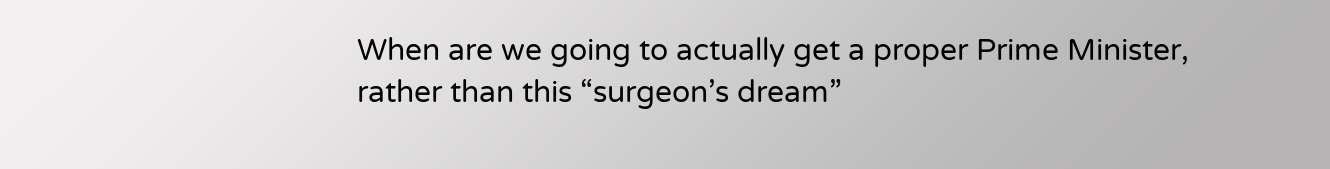When are we going to actually get a proper Prime Minister, rather than this “surgeon’s dream”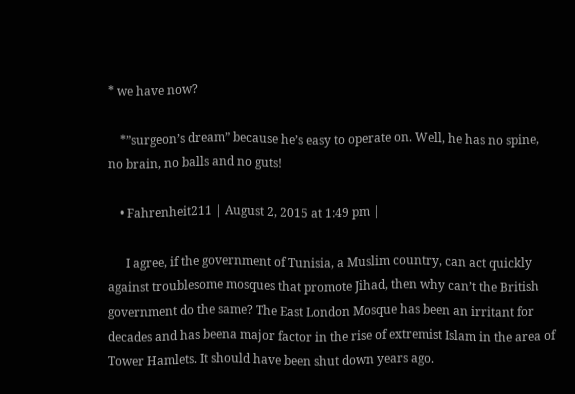* we have now?

    *”surgeon’s dream” because he’s easy to operate on. Well, he has no spine, no brain, no balls and no guts!

    • Fahrenheit211 | August 2, 2015 at 1:49 pm |

      I agree, if the government of Tunisia, a Muslim country, can act quickly against troublesome mosques that promote Jihad, then why can’t the British government do the same? The East London Mosque has been an irritant for decades and has beena major factor in the rise of extremist Islam in the area of Tower Hamlets. It should have been shut down years ago.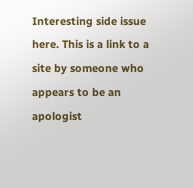Interesting side issue here. This is a link to a site by someone who appears to be an apologist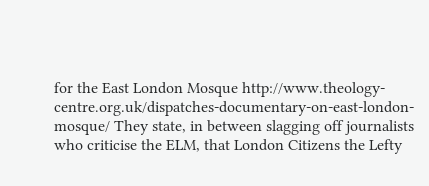for the East London Mosque http://www.theology-centre.org.uk/dispatches-documentary-on-east-london-mosque/ They state, in between slagging off journalists who criticise the ELM, that London Citizens the Lefty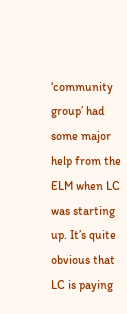‘community group’ had some major help from the ELM when LC was starting up. It’s quite obvious that LC is paying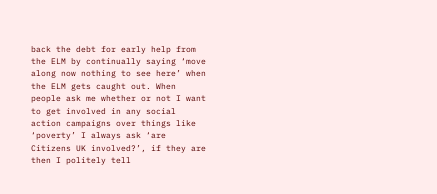back the debt for early help from the ELM by continually saying ‘move along now nothing to see here’ when the ELM gets caught out. When people ask me whether or not I want to get involved in any social action campaigns over things like ‘poverty’ I always ask ‘are Citizens UK involved?’, if they are then I politely tell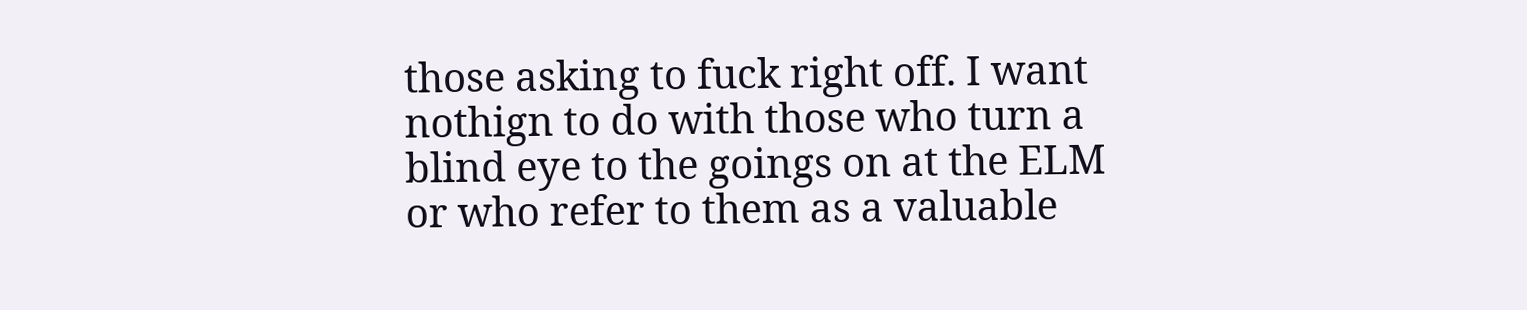those asking to fuck right off. I want nothign to do with those who turn a blind eye to the goings on at the ELM or who refer to them as a valuable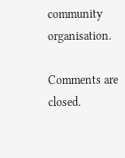community organisation.

Comments are closed.